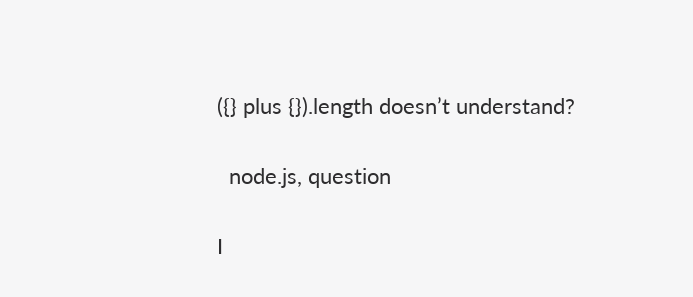({} plus {}).length doesn’t understand?

  node.js, question

I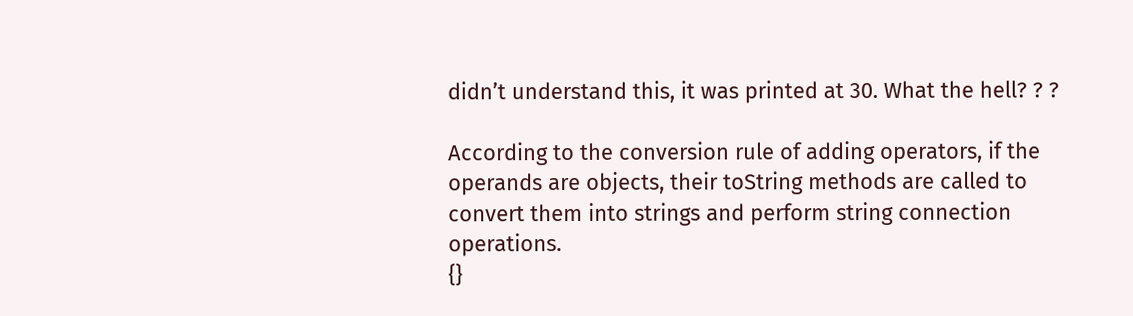didn’t understand this, it was printed at 30. What the hell? ? ?

According to the conversion rule of adding operators, if the operands are objects, their toString methods are called to convert them into strings and perform string connection operations.
{}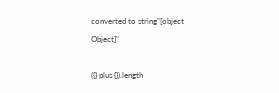converted to string"[object Object]"

({} plus {}).length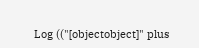Log (("[objectobject]" plus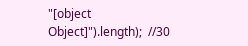"[object Object]").length);  //30